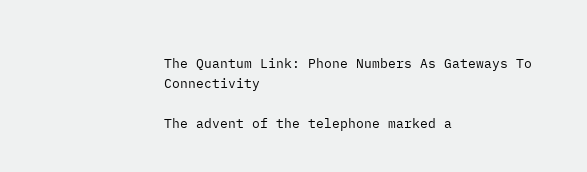The Quantum Link: Phone Numbers As Gateways To Connectivity

The advent of the telephone marked a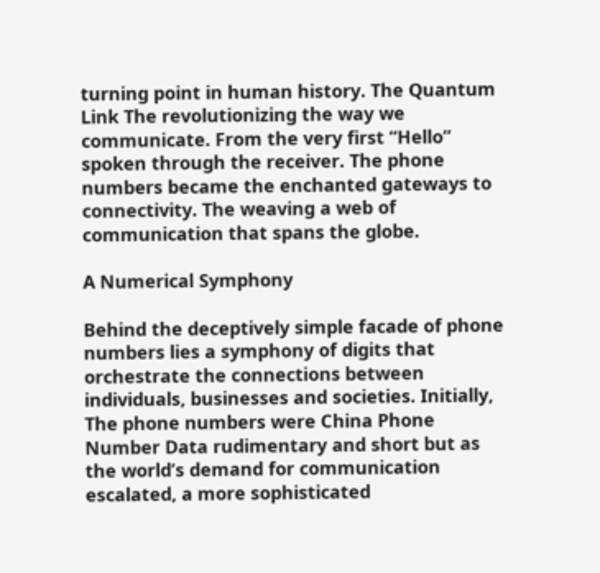turning point in human history. The Quantum Link The revolutionizing the way we communicate. From the very first “Hello” spoken through the receiver. The phone numbers became the enchanted gateways to connectivity. The weaving a web of communication that spans the globe.

A Numerical Symphony

Behind the deceptively simple facade of phone numbers lies a symphony of digits that orchestrate the connections between individuals, businesses and societies. Initially, The phone numbers were China Phone Number Data rudimentary and short but as the world’s demand for communication escalated, a more sophisticated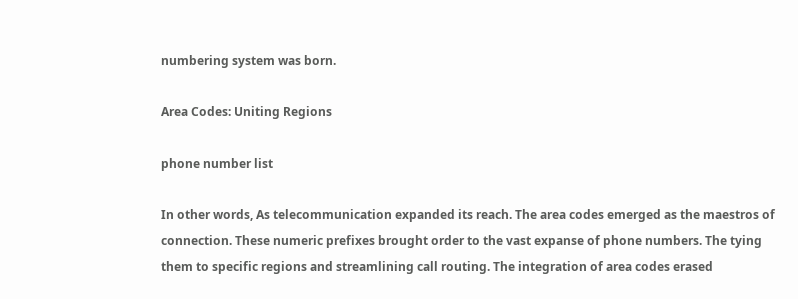numbering system was born.

Area Codes: Uniting Regions

phone number list

In other words, As telecommunication expanded its reach. The area codes emerged as the maestros of connection. These numeric prefixes brought order to the vast expanse of phone numbers. The tying them to specific regions and streamlining call routing. The integration of area codes erased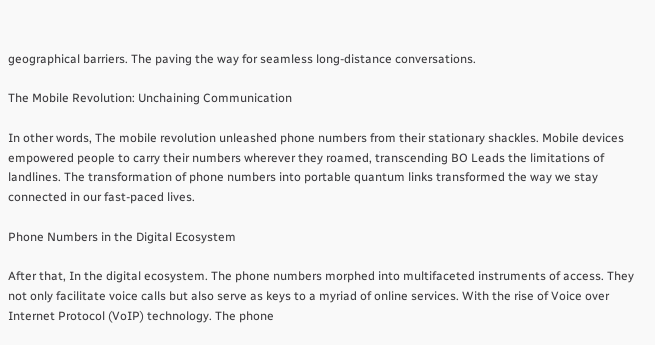geographical barriers. The paving the way for seamless long-distance conversations.

The Mobile Revolution: Unchaining Communication

In other words, The mobile revolution unleashed phone numbers from their stationary shackles. Mobile devices empowered people to carry their numbers wherever they roamed, transcending BO Leads the limitations of landlines. The transformation of phone numbers into portable quantum links transformed the way we stay connected in our fast-paced lives.

Phone Numbers in the Digital Ecosystem

After that, In the digital ecosystem. The phone numbers morphed into multifaceted instruments of access. They not only facilitate voice calls but also serve as keys to a myriad of online services. With the rise of Voice over Internet Protocol (VoIP) technology. The phone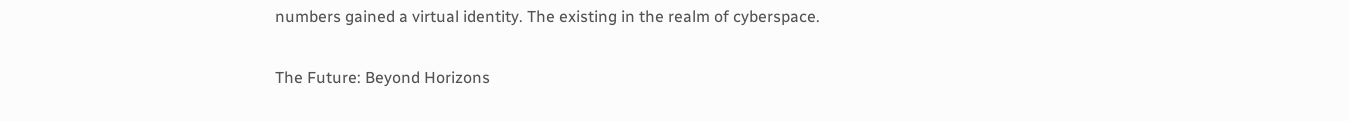numbers gained a virtual identity. The existing in the realm of cyberspace.

The Future: Beyond Horizons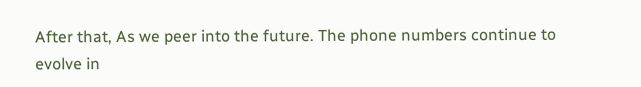After that, As we peer into the future. The phone numbers continue to evolve in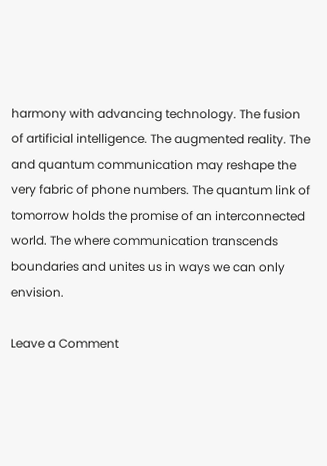harmony with advancing technology. The fusion of artificial intelligence. The augmented reality. The and quantum communication may reshape the very fabric of phone numbers. The quantum link of tomorrow holds the promise of an interconnected world. The where communication transcends boundaries and unites us in ways we can only envision.

Leave a Comment